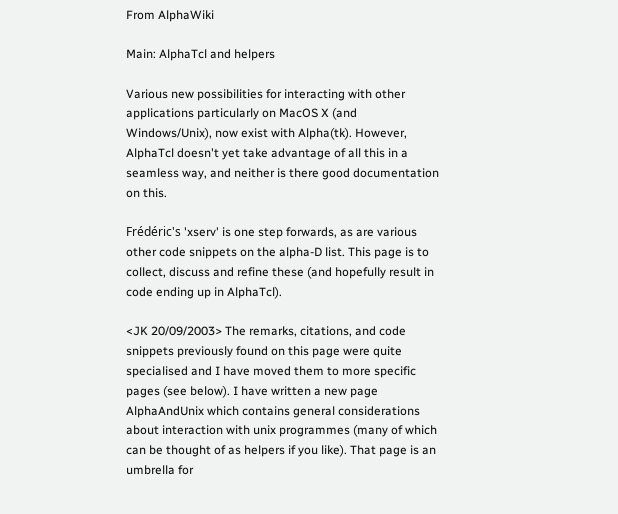From AlphaWiki

Main: AlphaTcl and helpers

Various new possibilities for interacting with other applications particularly on MacOS X (and Windows/Unix), now exist with Alpha(tk). However, AlphaTcl doesn't yet take advantage of all this in a seamless way, and neither is there good documentation on this.

Frédéric's 'xserv' is one step forwards, as are various other code snippets on the alpha-D list. This page is to collect, discuss and refine these (and hopefully result in code ending up in AlphaTcl).

<JK 20/09/2003> The remarks, citations, and code snippets previously found on this page were quite specialised and I have moved them to more specific pages (see below). I have written a new page AlphaAndUnix which contains general considerations about interaction with unix programmes (many of which can be thought of as helpers if you like). That page is an umbrella for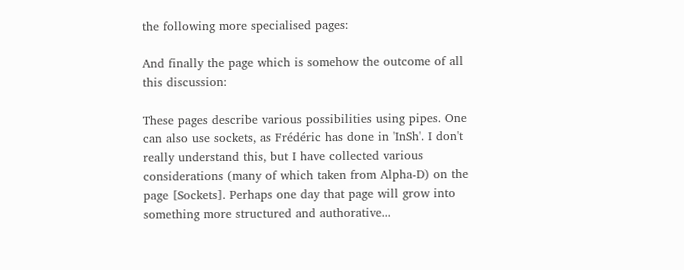the following more specialised pages:

And finally the page which is somehow the outcome of all this discussion:

These pages describe various possibilities using pipes. One can also use sockets, as Frédéric has done in 'InSh'. I don't really understand this, but I have collected various considerations (many of which taken from Alpha-D) on the page [Sockets]. Perhaps one day that page will grow into something more structured and authorative...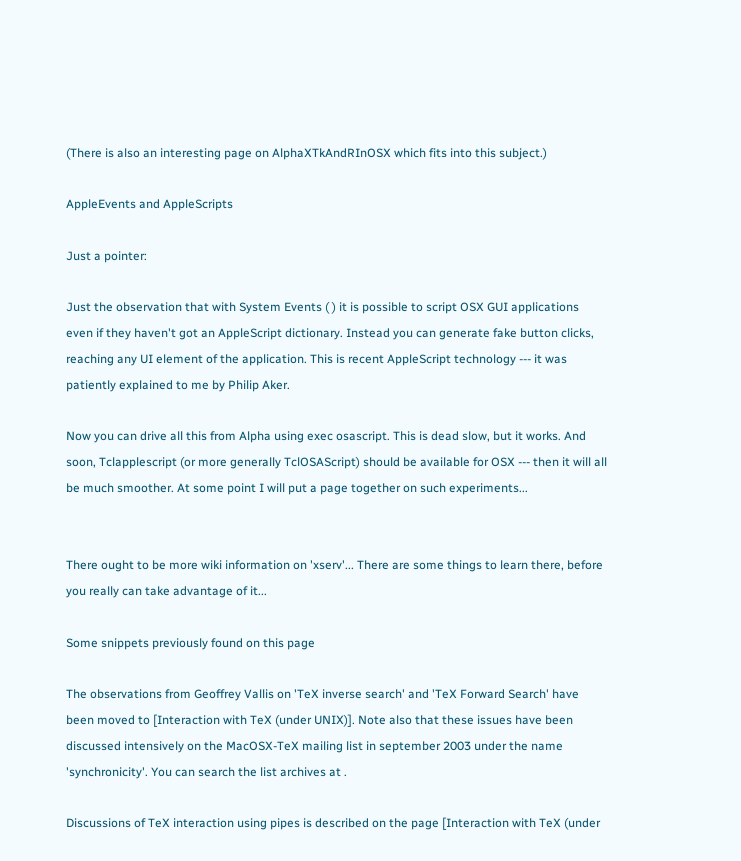(There is also an interesting page on AlphaXTkAndRInOSX which fits into this subject.)

AppleEvents and AppleScripts

Just a pointer:

Just the observation that with System Events ( ) it is possible to script OSX GUI applications even if they haven't got an AppleScript dictionary. Instead you can generate fake button clicks, reaching any UI element of the application. This is recent AppleScript technology --- it was patiently explained to me by Philip Aker.

Now you can drive all this from Alpha using exec osascript. This is dead slow, but it works. And soon, Tclapplescript (or more generally TclOSAScript) should be available for OSX --- then it will all be much smoother. At some point I will put a page together on such experiments...


There ought to be more wiki information on 'xserv'... There are some things to learn there, before you really can take advantage of it...

Some snippets previously found on this page

The observations from Geoffrey Vallis on 'TeX inverse search' and 'TeX Forward Search' have been moved to [Interaction with TeX (under UNIX)]. Note also that these issues have been discussed intensively on the MacOSX-TeX mailing list in september 2003 under the name 'synchronicity'. You can search the list archives at .

Discussions of TeX interaction using pipes is described on the page [Interaction with TeX (under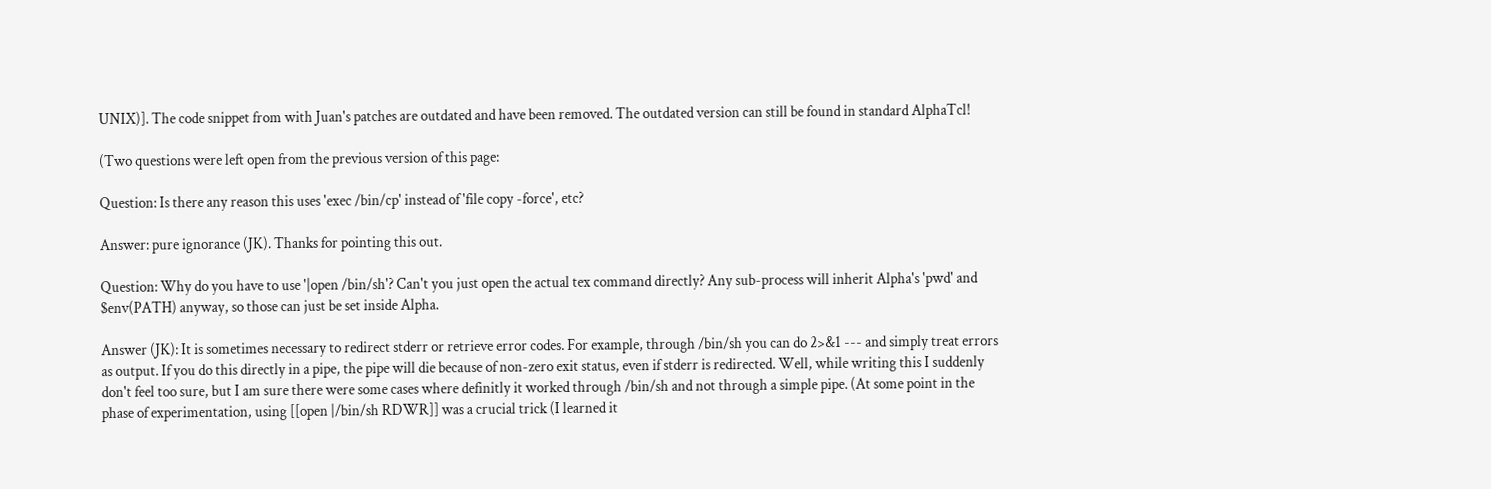UNIX)]. The code snippet from with Juan's patches are outdated and have been removed. The outdated version can still be found in standard AlphaTcl!

(Two questions were left open from the previous version of this page:

Question: Is there any reason this uses 'exec /bin/cp' instead of 'file copy -force', etc?

Answer: pure ignorance (JK). Thanks for pointing this out.

Question: Why do you have to use '|open /bin/sh'? Can't you just open the actual tex command directly? Any sub-process will inherit Alpha's 'pwd' and $env(PATH) anyway, so those can just be set inside Alpha.

Answer (JK): It is sometimes necessary to redirect stderr or retrieve error codes. For example, through /bin/sh you can do 2>&1 --- and simply treat errors as output. If you do this directly in a pipe, the pipe will die because of non-zero exit status, even if stderr is redirected. Well, while writing this I suddenly don't feel too sure, but I am sure there were some cases where definitly it worked through /bin/sh and not through a simple pipe. (At some point in the phase of experimentation, using [[open |/bin/sh RDWR]] was a crucial trick (I learned it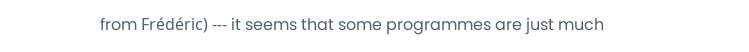from Frédéric) --- it seems that some programmes are just much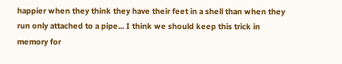happier when they think they have their feet in a shell than when they run only attached to a pipe... I think we should keep this trick in memory for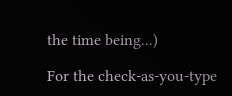the time being...)

For the check-as-you-type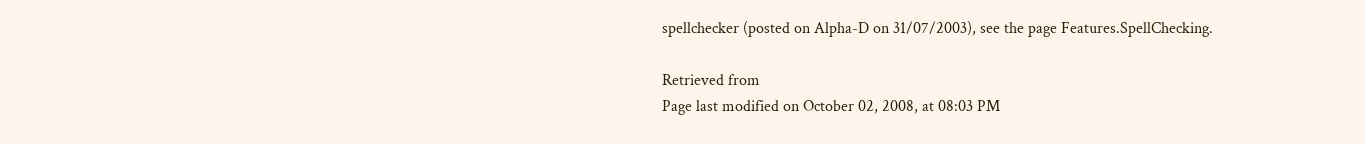spellchecker (posted on Alpha-D on 31/07/2003), see the page Features.SpellChecking.

Retrieved from
Page last modified on October 02, 2008, at 08:03 PM